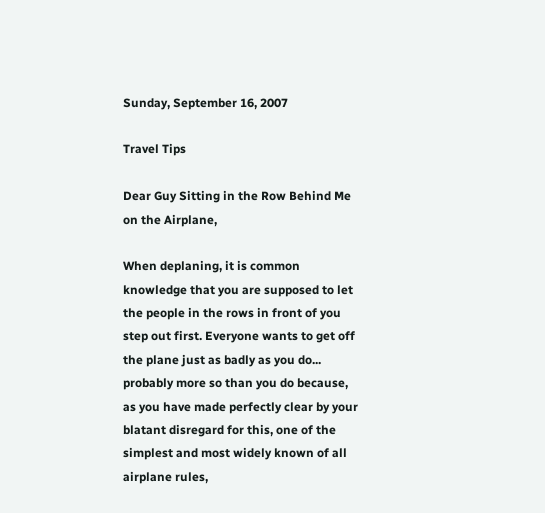Sunday, September 16, 2007

Travel Tips

Dear Guy Sitting in the Row Behind Me on the Airplane,

When deplaning, it is common knowledge that you are supposed to let the people in the rows in front of you step out first. Everyone wants to get off the plane just as badly as you do... probably more so than you do because, as you have made perfectly clear by your blatant disregard for this, one of the simplest and most widely known of all airplane rules,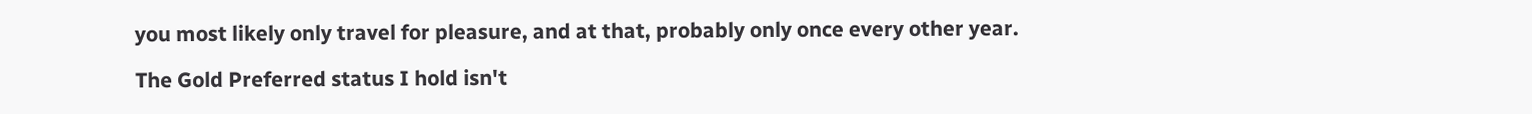you most likely only travel for pleasure, and at that, probably only once every other year.

The Gold Preferred status I hold isn't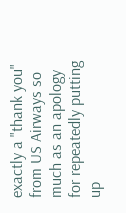exactly a "thank you" from US Airways so much as an apology for repeatedly putting up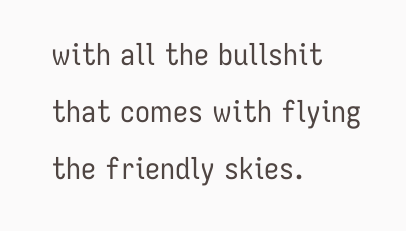with all the bullshit that comes with flying the friendly skies.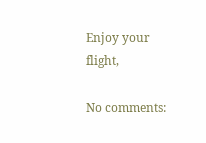Enjoy your flight,

No comments: